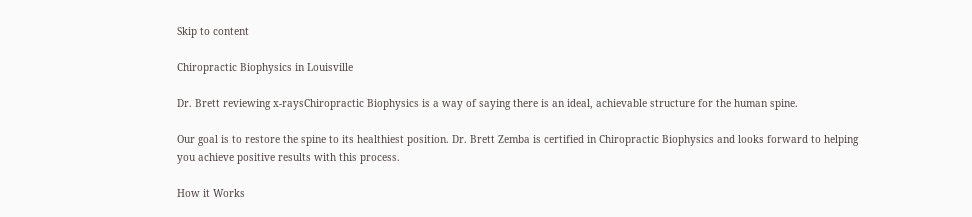Skip to content

Chiropractic Biophysics in Louisville

Dr. Brett reviewing x-raysChiropractic Biophysics is a way of saying there is an ideal, achievable structure for the human spine.

Our goal is to restore the spine to its healthiest position. Dr. Brett Zemba is certified in Chiropractic Biophysics and looks forward to helping you achieve positive results with this process.

How it Works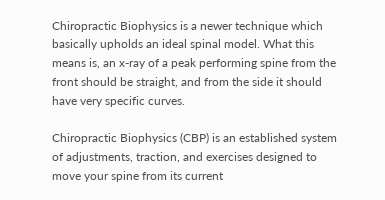Chiropractic Biophysics is a newer technique which basically upholds an ideal spinal model. What this means is, an x-ray of a peak performing spine from the front should be straight, and from the side it should have very specific curves.

Chiropractic Biophysics (CBP) is an established system of adjustments, traction, and exercises designed to move your spine from its current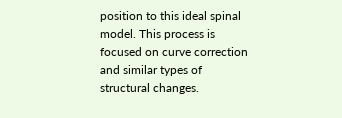position to this ideal spinal model. This process is focused on curve correction and similar types of structural changes.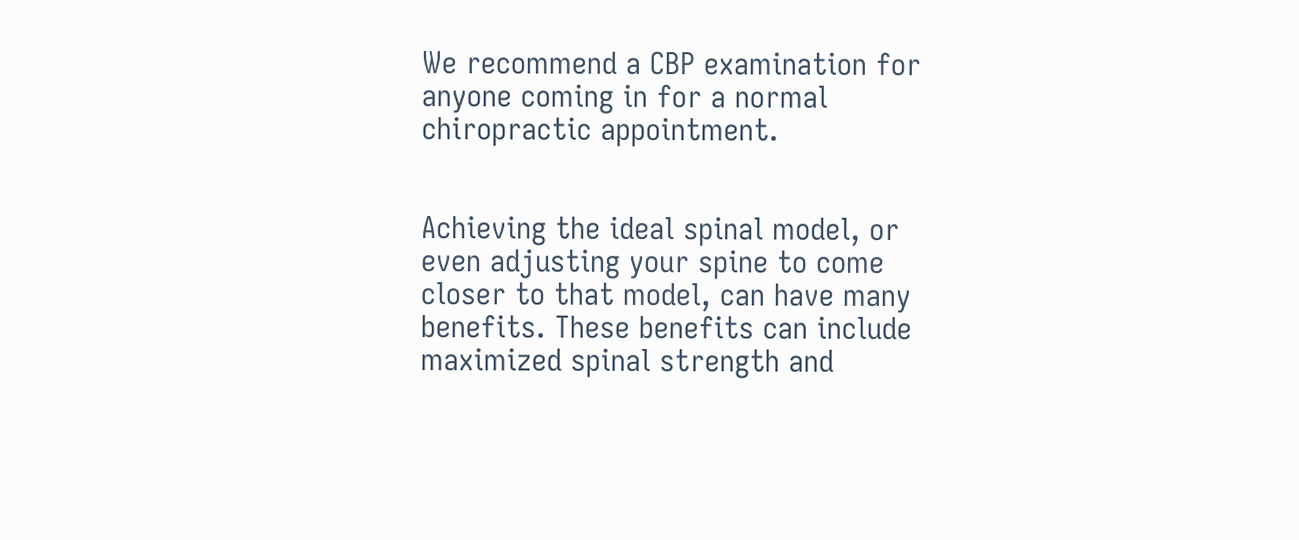We recommend a CBP examination for anyone coming in for a normal chiropractic appointment.


Achieving the ideal spinal model, or even adjusting your spine to come closer to that model, can have many benefits. These benefits can include maximized spinal strength and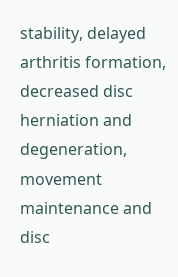stability, delayed arthritis formation, decreased disc herniation and degeneration, movement maintenance and disc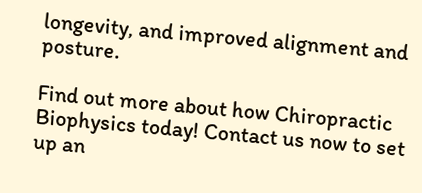longevity, and improved alignment and posture.

Find out more about how Chiropractic Biophysics today! Contact us now to set up an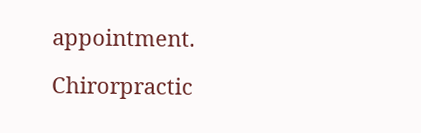appointment.

Chirorpractic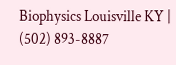Biophysics Louisville KY | (502) 893-8887